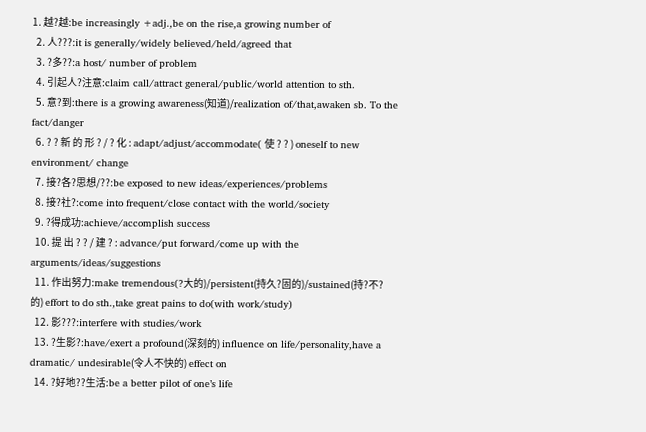1. 越?越:be increasingly +adj.,be on the rise,a growing number of
  2. 人???:it is generally/widely believed/held/agreed that
  3. ?多??:a host/ number of problem
  4. 引起人?注意:claim call/attract general/public/world attention to sth.
  5. 意?到:there is a growing awareness(知道)/realization of/that,awaken sb. To the fact/danger
  6. ? ? 新 的 形 ? / ? 化 : adapt/adjust/accommodate( 使 ? ? ) oneself to new environment/ change
  7. 接?各?思想/??:be exposed to new ideas/experiences/problems
  8. 接?社?:come into frequent/close contact with the world/society
  9. ?得成功:achieve/accomplish success
  10. 提 出 ? ? / 建 ? : advance/put forward/come up with the arguments/ideas/suggestions
  11. 作出努力:make tremendous(?大的)/persistent(持久?固的)/sustained(持?不? 的) effort to do sth.,take great pains to do(with work/study)
  12. 影???:interfere with studies/work
  13. ?生影?:have/exert a profound(深刻的) influence on life/personality,have a dramatic/ undesirable(令人不快的) effect on
  14. ?好地??生活:be a better pilot of one’s life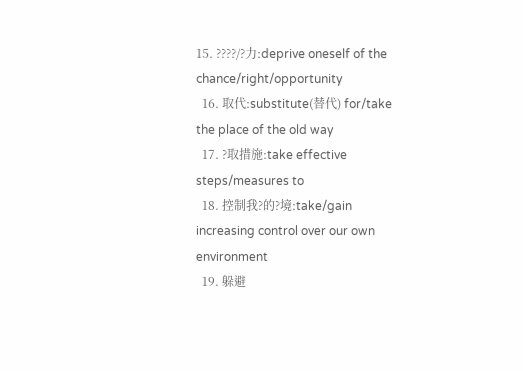15. ????/?力:deprive oneself of the chance/right/opportunity
  16. 取代:substitute(替代) for/take the place of the old way
  17. ?取措施:take effective steps/measures to
  18. 控制我?的?境:take/gain increasing control over our own environment
  19. 躲避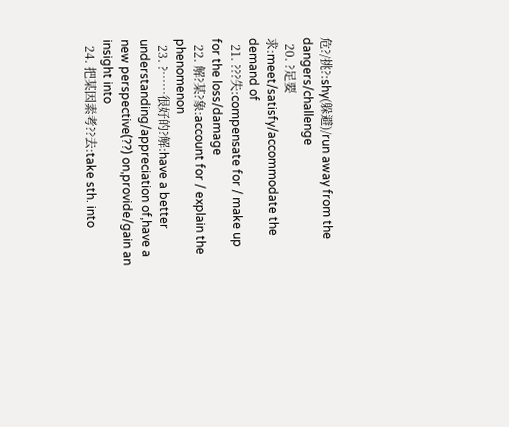危?/挑?:shy(躲避)/run away from the dangers/challenge
  20. ?足要求:meet/satisfy/accommodate the demand of
  21. ???失:compensate for / make up for the loss/damage
  22. 解?某?象:account for / explain the phenomenon
  23. ?……很好的?解:have a better understanding/appreciation of,have a new perspective(??) on,provide/gain an insight into
  24. 把某因素考??去:take sth. into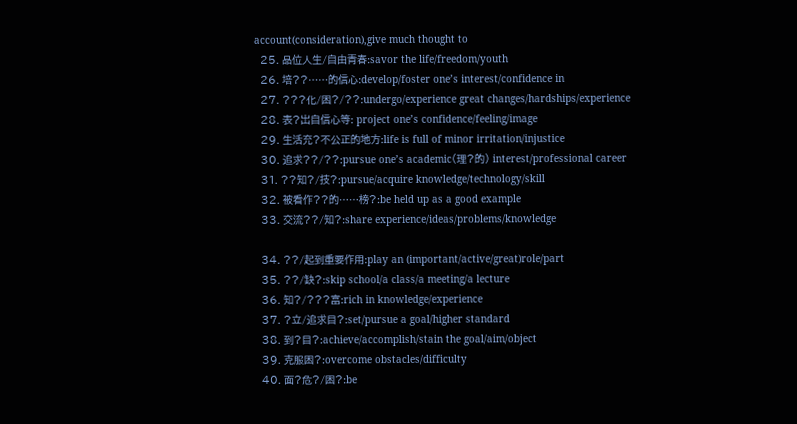account(consideration),give much thought to
  25. 品位人生/自由青春:savor the life/freedom/youth
  26. 培??……的信心:develop/foster one’s interest/confidence in
  27. ???化/困?/??:undergo/experience great changes/hardships/experience
  28. 表?出自信心等: project one’s confidence/feeling/image
  29. 生活充?不公正的地方:life is full of minor irritation/injustice
  30. 追求??/??:pursue one’s academic(理?的) interest/professional career
  31. ??知?/技?:pursue/acquire knowledge/technology/skill
  32. 被看作??的……榜?:be held up as a good example
  33. 交流??/知?:share experience/ideas/problems/knowledge

  34. ??/起到重要作用:play an (important/active/great)role/part
  35. ??/缺?:skip school/a class/a meeting/a lecture
  36. 知?/???富:rich in knowledge/experience
  37. ?立/追求目?:set/pursue a goal/higher standard
  38. 到?目?:achieve/accomplish/stain the goal/aim/object
  39. 克服困?:overcome obstacles/difficulty
  40. 面?危?/困?:be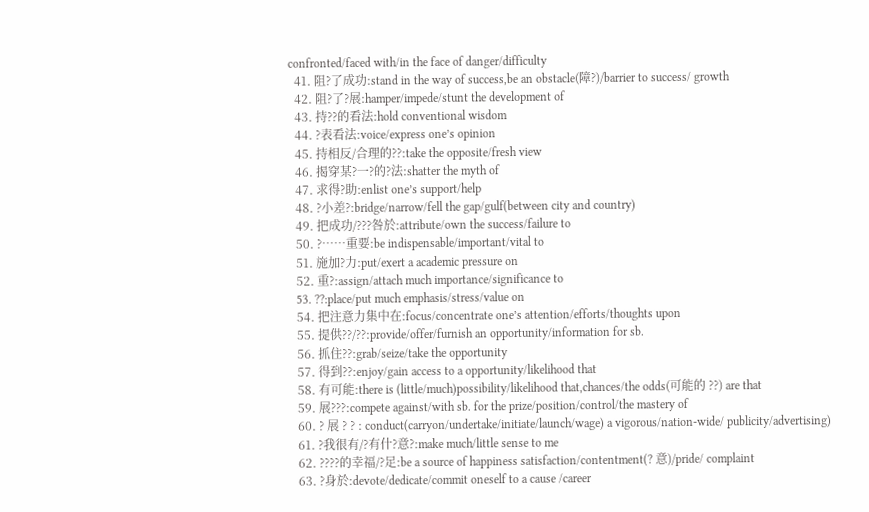confronted/faced with/in the face of danger/difficulty
  41. 阻?了成功:stand in the way of success,be an obstacle(障?)/barrier to success/ growth
  42. 阻?了?展:hamper/impede/stunt the development of
  43. 持??的看法:hold conventional wisdom
  44. ?表看法:voice/express one’s opinion
  45. 持相反/合理的??:take the opposite/fresh view
  46. 揭穿某?一?的?法:shatter the myth of
  47. 求得?助:enlist one’s support/help
  48. ?小差?:bridge/narrow/fell the gap/gulf(between city and country)
  49. 把成功/???咎於:attribute/own the success/failure to
  50. ?……重要:be indispensable/important/vital to
  51. 施加?力:put/exert a academic pressure on
  52. 重?:assign/attach much importance/significance to
  53. ??:place/put much emphasis/stress/value on
  54. 把注意力集中在:focus/concentrate one’s attention/efforts/thoughts upon
  55. 提供??/??:provide/offer/furnish an opportunity/information for sb.
  56. 抓住??:grab/seize/take the opportunity
  57. 得到??:enjoy/gain access to a opportunity/likelihood that
  58. 有可能:there is (little/much)possibility/likelihood that,chances/the odds(可能的 ??) are that
  59. 展???:compete against/with sb. for the prize/position/control/the mastery of
  60. ? 展 ? ? : conduct(carryon/undertake/initiate/launch/wage) a vigorous/nation-wide/ publicity/advertising)
  61. ?我很有/?有什?意?:make much/little sense to me
  62. ????的幸福/?足:be a source of happiness satisfaction/contentment(? 意)/pride/ complaint
  63. ?身於:devote/dedicate/commit oneself to a cause /career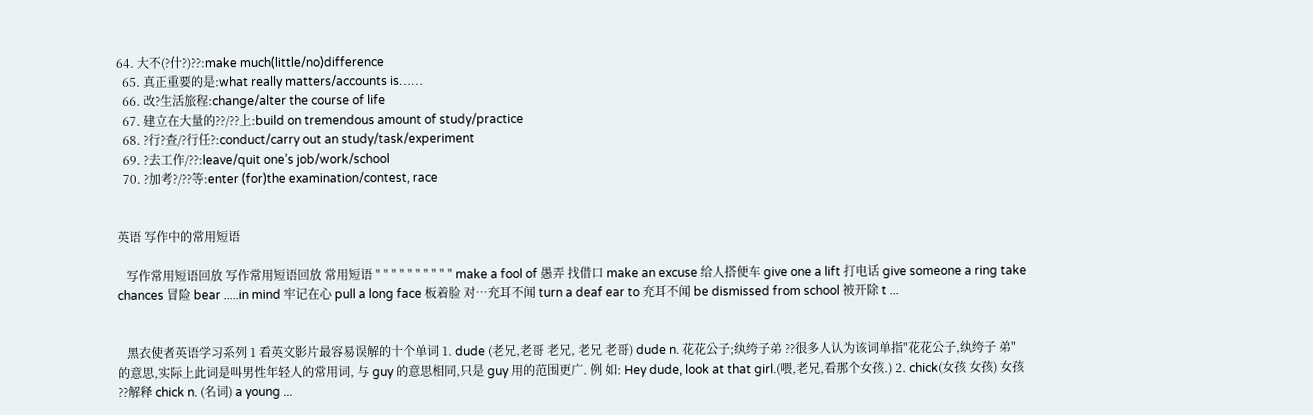64. 大不(?什?)??:make much(little/no)difference
  65. 真正重要的是:what really matters/accounts is……
  66. 改?生活旅程:change/alter the course of life
  67. 建立在大量的??/??上:build on tremendous amount of study/practice
  68. ?行?查/?行任?:conduct/carry out an study/task/experiment
  69. ?去工作/??:leave/quit one’s job/work/school
  70. ?加考?/??等:enter (for)the examination/contest, race


英语 写作中的常用短语

   写作常用短语回放 写作常用短语回放 常用短语 " " " " " " " " " " make a fool of 愚弄 找借口 make an excuse 给人搭便车 give one a lift 打电话 give someone a ring take chances 冒险 bear .....in mind 牢记在心 pull a long face 板着脸 对…充耳不闻 turn a deaf ear to 充耳不闻 be dismissed from school 被开除 t ...


   黑衣使者英语学习系列 1 看英文影片最容易误解的十个单词 1. dude (老兄,老哥 老兄, 老兄 老哥) dude n. 花花公子;纨绔子弟 ??很多人认为该词单指"花花公子,纨绔子 弟"的意思,实际上此词是叫男性年轻人的常用词, 与 guy 的意思相同,只是 guy 用的范围更广. 例 如: Hey dude, look at that girl.(喂,老兄,看那个女孩.) 2. chick(女孩 女孩) 女孩 ??解释 chick n. (名词) a young ...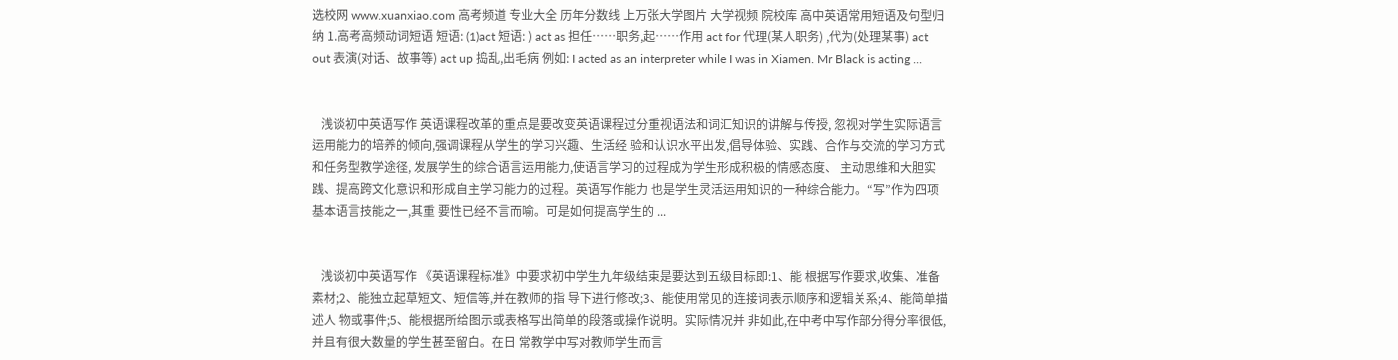选校网 www.xuanxiao.com 高考频道 专业大全 历年分数线 上万张大学图片 大学视频 院校库 高中英语常用短语及句型归纳 1.高考高频动词短语 短语: (1)act 短语: ) act as 担任……职务,起……作用 act for 代理(某人职务) ,代为(处理某事) act out 表演(对话、故事等) act up 捣乱,出毛病 例如: I acted as an interpreter while I was in Xiamen. Mr Black is acting ...


   浅谈初中英语写作 英语课程改革的重点是要改变英语课程过分重视语法和词汇知识的讲解与传授, 忽视对学生实际语言运用能力的培养的倾向,强调课程从学生的学习兴趣、生活经 验和认识水平出发,倡导体验、实践、合作与交流的学习方式和任务型教学途径, 发展学生的综合语言运用能力,使语言学习的过程成为学生形成积极的情感态度、 主动思维和大胆实践、提高跨文化意识和形成自主学习能力的过程。英语写作能力 也是学生灵活运用知识的一种综合能力。“写”作为四项基本语言技能之一,其重 要性已经不言而喻。可是如何提高学生的 ...


   浅谈初中英语写作 《英语课程标准》中要求初中学生九年级结束是要达到五级目标即:1、能 根据写作要求,收集、准备素材;2、能独立起草短文、短信等,并在教师的指 导下进行修改;3、能使用常见的连接词表示顺序和逻辑关系;4、能简单描述人 物或事件;5、能根据所给图示或表格写出简单的段落或操作说明。实际情况并 非如此,在中考中写作部分得分率很低,并且有很大数量的学生甚至留白。在日 常教学中写对教师学生而言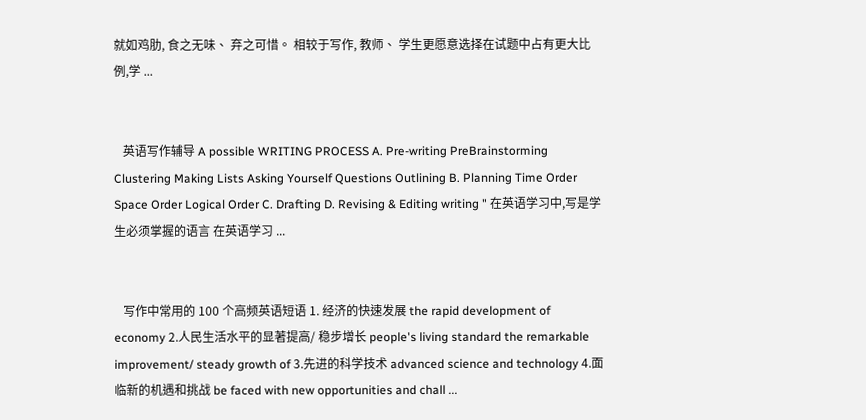就如鸡肋, 食之无味、 弃之可惜。 相较于写作, 教师、 学生更愿意选择在试题中占有更大比例,学 ...


   英语写作辅导 A possible WRITING PROCESS A. Pre-writing PreBrainstorming Clustering Making Lists Asking Yourself Questions Outlining B. Planning Time Order Space Order Logical Order C. Drafting D. Revising & Editing writing " 在英语学习中,写是学生必须掌握的语言 在英语学习 ...


   写作中常用的 100 个高频英语短语 1. 经济的快速发展 the rapid development of economy 2.人民生活水平的显著提高/ 稳步增长 people's living standard the remarkable improvement/ steady growth of 3.先进的科学技术 advanced science and technology 4.面临新的机遇和挑战 be faced with new opportunities and chall ...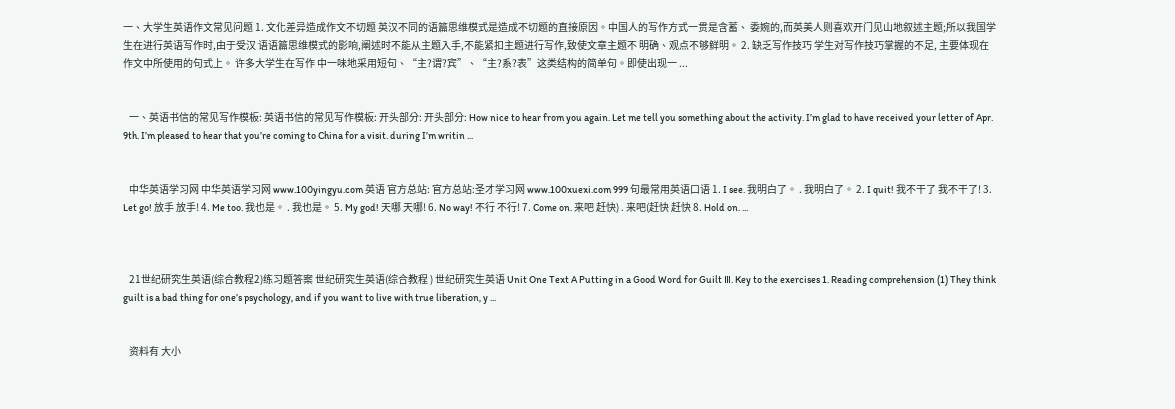一、大学生英语作文常见问题 1. 文化差异造成作文不切题 英汉不同的语篇思维模式是造成不切题的直接原因。中国人的写作方式一贯是含蓄、 委婉的,而英美人则喜欢开门见山地叙述主题;所以我国学生在进行英语写作时,由于受汉 语语篇思维模式的影响,阐述时不能从主题入手,不能紧扣主题进行写作,致使文章主题不 明确、观点不够鲜明。 2. 缺乏写作技巧 学生对写作技巧掌握的不足, 主要体现在作文中所使用的句式上。 许多大学生在写作 中一味地采用短句、“主?谓?宾”、“主?系?表”这类结构的简单句。即使出现一 ...


   一、英语书信的常见写作模板: 英语书信的常见写作模板: 开头部分: 开头部分: How nice to hear from you again. Let me tell you something about the activity. I’m glad to have received your letter of Apr. 9th. I’m pleased to hear that you’re coming to China for a visit. during I’m writin ...


   中华英语学习网 中华英语学习网 www.100yingyu.com 英语 官方总站: 官方总站:圣才学习网 www.100xuexi.com 999 句最常用英语口语 1. I see. 我明白了。 . 我明白了。 2. I quit! 我不干了 我不干了! 3. Let go! 放手 放手! 4. Me too. 我也是。 . 我也是。 5. My god! 天哪 天哪! 6. No way! 不行 不行! 7. Come on. 来吧 赶快) . 来吧(赶快 赶快 8. Hold on. ...



   21世纪研究生英语(综合教程2)练习题答案 世纪研究生英语(综合教程 ) 世纪研究生英语 Unit One Text A Putting in a Good Word for Guilt Ⅲ. Key to the exercises 1. Reading comprehension (1) They think guilt is a bad thing for one’s psychology, and if you want to live with true liberation, y ...


   资料有 大小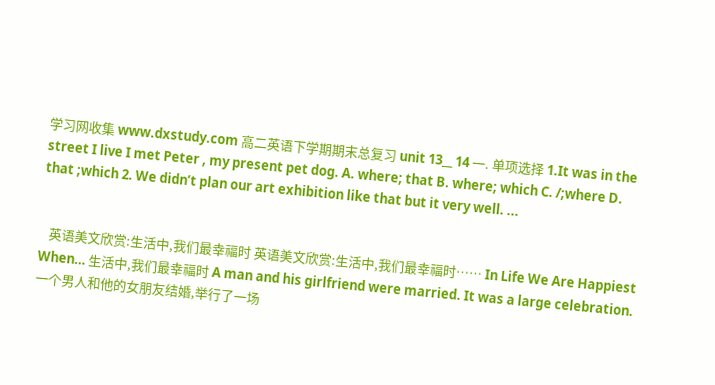学习网收集 www.dxstudy.com 高二英语下学期期末总复习 unit 13__ 14 一. 单项选择 1.It was in the street I live I met Peter , my present pet dog. A. where; that B. where; which C. /;where D. that ;which 2. We didn’t plan our art exhibition like that but it very well. ...


   英语美文欣赏:生活中,我们最幸福时 英语美文欣赏:生活中,我们最幸福时…… In Life We Are Happiest When… 生活中,我们最幸福时 A man and his girlfriend were married. It was a large celebration. 一个男人和他的女朋友结婚,举行了一场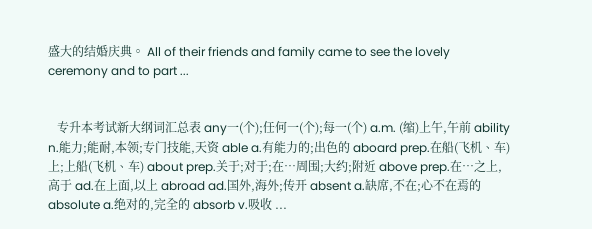盛大的结婚庆典。 All of their friends and family came to see the lovely ceremony and to part ...


   专升本考试新大纲词汇总表 any一(个);任何一(个);每一(个) a.m. (缩)上午,午前 ability n.能力;能耐,本领;专门技能,天资 able a.有能力的;出色的 aboard prep.在船(飞机、车)上;上船(飞机、车) about prep.关于;对于;在…周围;大约;附近 above prep.在…之上,高于 ad.在上面,以上 abroad ad.国外,海外;传开 absent a.缺席,不在;心不在焉的 absolute a.绝对的,完全的 absorb v.吸收 ...